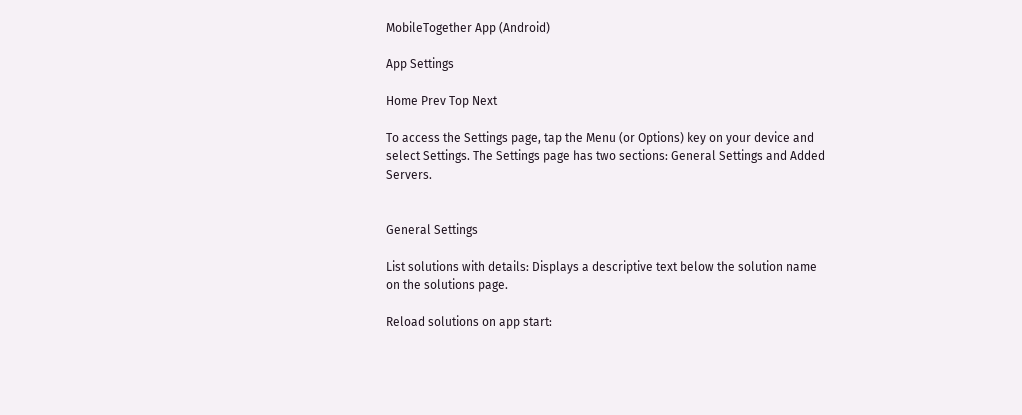MobileTogether App (Android)

App Settings

Home Prev Top Next

To access the Settings page, tap the Menu (or Options) key on your device and select Settings. The Settings page has two sections: General Settings and Added Servers.


General Settings

List solutions with details: Displays a descriptive text below the solution name on the solutions page.

Reload solutions on app start: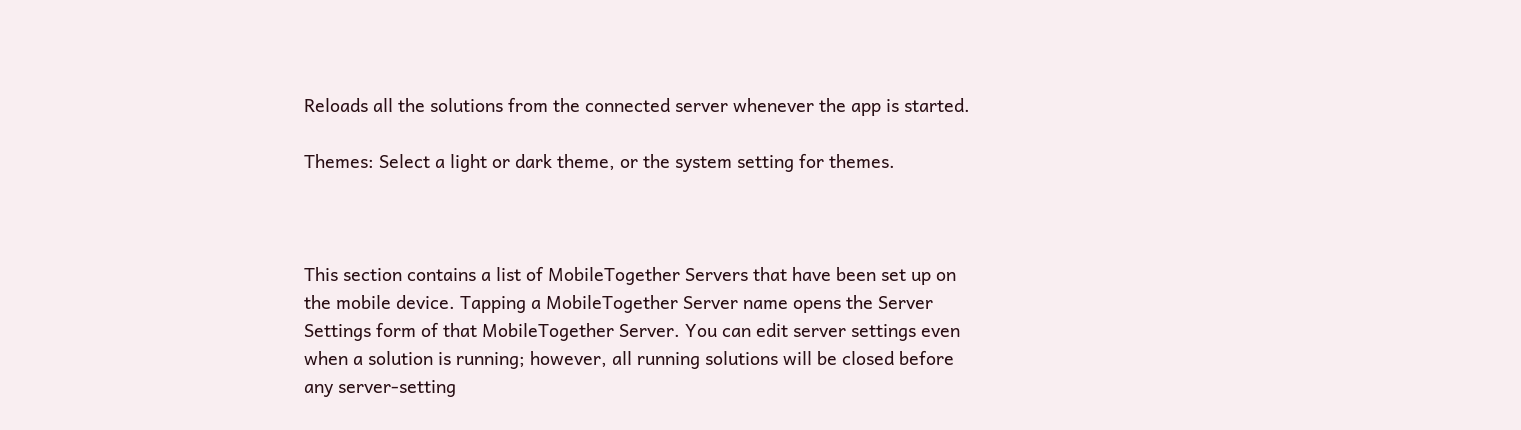Reloads all the solutions from the connected server whenever the app is started.

Themes: Select a light or dark theme, or the system setting for themes.



This section contains a list of MobileTogether Servers that have been set up on the mobile device. Tapping a MobileTogether Server name opens the Server Settings form of that MobileTogether Server. You can edit server settings even when a solution is running; however, all running solutions will be closed before any server-setting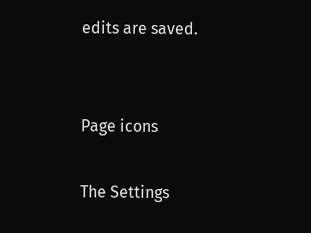edits are saved.


Page icons

The Settings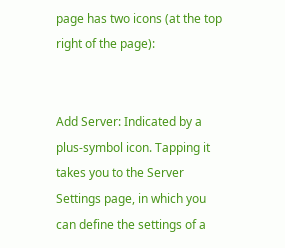page has two icons (at the top right of the page):


Add Server: Indicated by a plus-symbol icon. Tapping it takes you to the Server Settings page, in which you can define the settings of a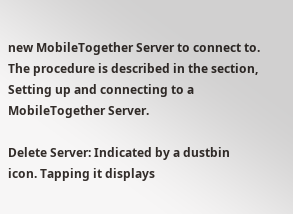new MobileTogether Server to connect to. The procedure is described in the section, Setting up and connecting to a MobileTogether Server.

Delete Server: Indicated by a dustbin icon. Tapping it displays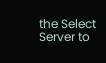the Select Server to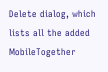Delete dialog, which lists all the added MobileTogether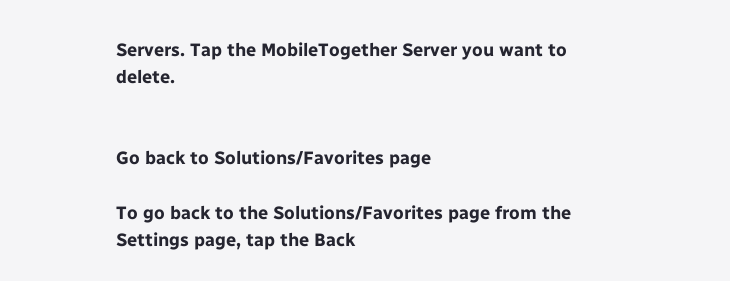Servers. Tap the MobileTogether Server you want to delete.


Go back to Solutions/Favorites page

To go back to the Solutions/Favorites page from the Settings page, tap the Back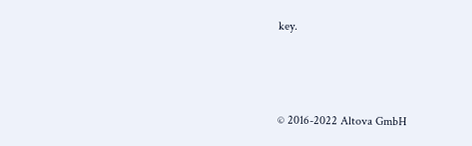key.



© 2016-2022 Altova GmbH